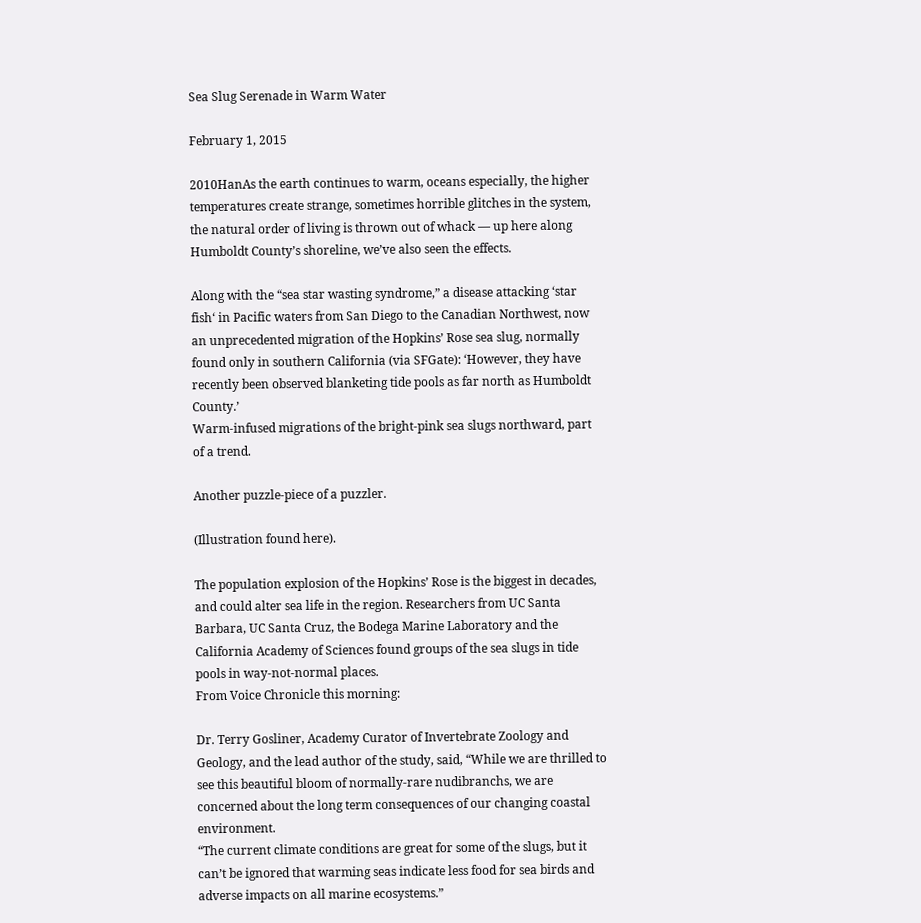Sea Slug Serenade in Warm Water

February 1, 2015

2010HanAs the earth continues to warm, oceans especially, the higher temperatures create strange, sometimes horrible glitches in the system, the natural order of living is thrown out of whack — up here along Humboldt County’s shoreline, we’ve also seen the effects.

Along with the “sea star wasting syndrome,” a disease attacking ‘star fish‘ in Pacific waters from San Diego to the Canadian Northwest, now an unprecedented migration of the Hopkins’ Rose sea slug, normally found only in southern California (via SFGate): ‘However, they have recently been observed blanketing tide pools as far north as Humboldt County.’
Warm-infused migrations of the bright-pink sea slugs northward, part of a trend.

Another puzzle-piece of a puzzler.

(Illustration found here).

The population explosion of the Hopkins’ Rose is the biggest in decades, and could alter sea life in the region. Researchers from UC Santa Barbara, UC Santa Cruz, the Bodega Marine Laboratory and the California Academy of Sciences found groups of the sea slugs in tide pools in way-not-normal places.
From Voice Chronicle this morning:

Dr. Terry Gosliner, Academy Curator of Invertebrate Zoology and Geology, and the lead author of the study, said, “While we are thrilled to see this beautiful bloom of normally-rare nudibranchs, we are concerned about the long term consequences of our changing coastal environment.
“The current climate conditions are great for some of the slugs, but it can’t be ignored that warming seas indicate less food for sea birds and adverse impacts on all marine ecosystems.”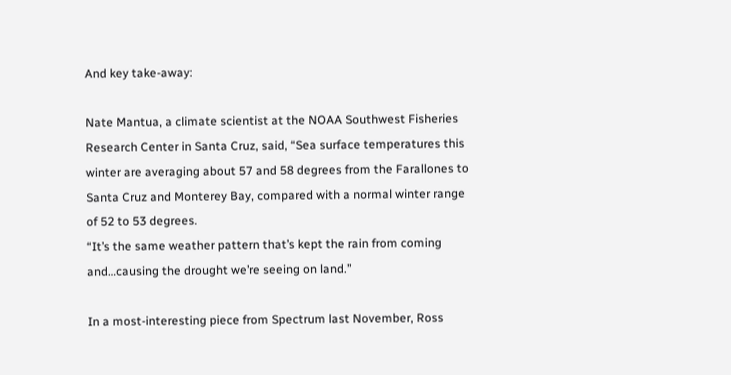And key take-away:

Nate Mantua, a climate scientist at the NOAA Southwest Fisheries Research Center in Santa Cruz, said, “Sea surface temperatures this winter are averaging about 57 and 58 degrees from the Farallones to Santa Cruz and Monterey Bay, compared with a normal winter range of 52 to 53 degrees.
“It’s the same weather pattern that’s kept the rain from coming and…causing the drought we’re seeing on land.”

In a most-interesting piece from Spectrum last November, Ross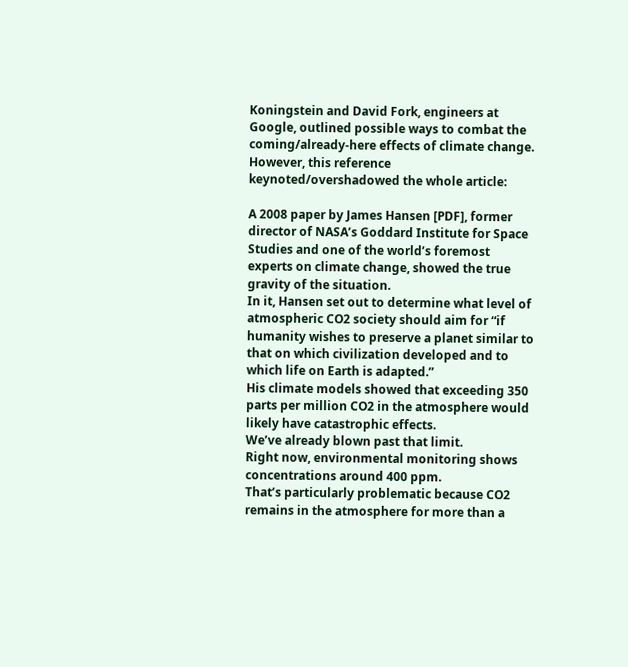Koningstein and David Fork, engineers at Google, outlined possible ways to combat the coming/already-here effects of climate change. However, this reference keynoted/overshadowed the whole article:

A 2008 paper by James Hansen [PDF], former director of NASA’s Goddard Institute for Space Studies and one of the world’s foremost experts on climate change, showed the true gravity of the situation.
In it, Hansen set out to determine what level of atmospheric CO2 society should aim for “if humanity wishes to preserve a planet similar to that on which civilization developed and to which life on Earth is adapted.”
His climate models showed that exceeding 350 parts per million CO2 in the atmosphere would likely have catastrophic effects.
We’ve already blown past that limit.
Right now, environmental monitoring shows concentrations around 400 ppm.
That’s particularly problematic because CO2 remains in the atmosphere for more than a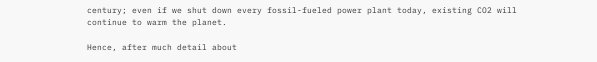century; even if we shut down every fossil-fueled power plant today, existing CO2 will continue to warm the planet.

Hence, after much detail about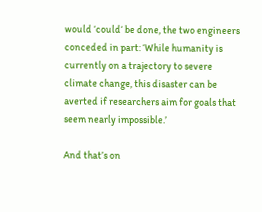would ‘could‘ be done, the two engineers conceded in part: ‘While humanity is currently on a trajectory to severe climate change, this disaster can be averted if researchers aim for goals that seem nearly impossible.’

And that’s on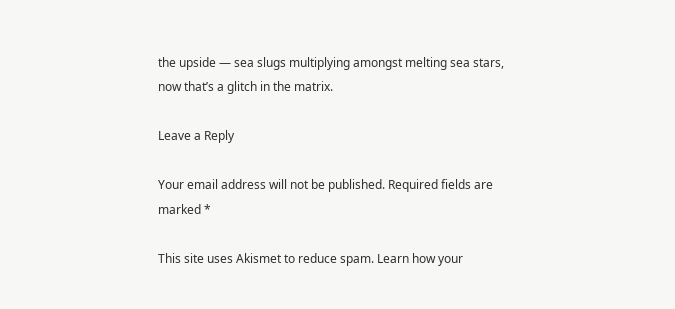the upside — sea slugs multiplying amongst melting sea stars, now that’s a glitch in the matrix.

Leave a Reply

Your email address will not be published. Required fields are marked *

This site uses Akismet to reduce spam. Learn how your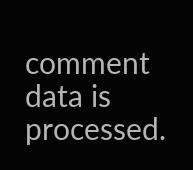comment data is processed.